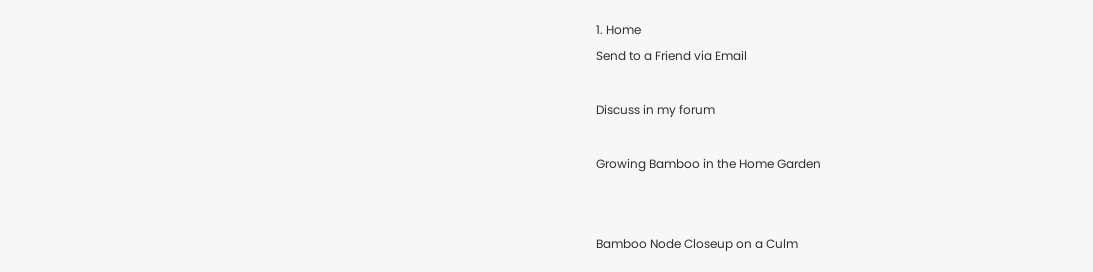1. Home
Send to a Friend via Email

Discuss in my forum

Growing Bamboo in the Home Garden


Bamboo Node Closeup on a Culm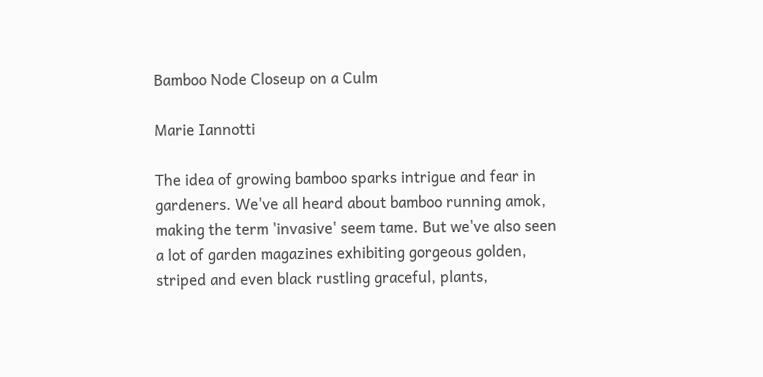Bamboo Node Closeup on a Culm

Marie Iannotti

The idea of growing bamboo sparks intrigue and fear in gardeners. We've all heard about bamboo running amok, making the term 'invasive' seem tame. But we've also seen a lot of garden magazines exhibiting gorgeous golden, striped and even black rustling graceful, plants,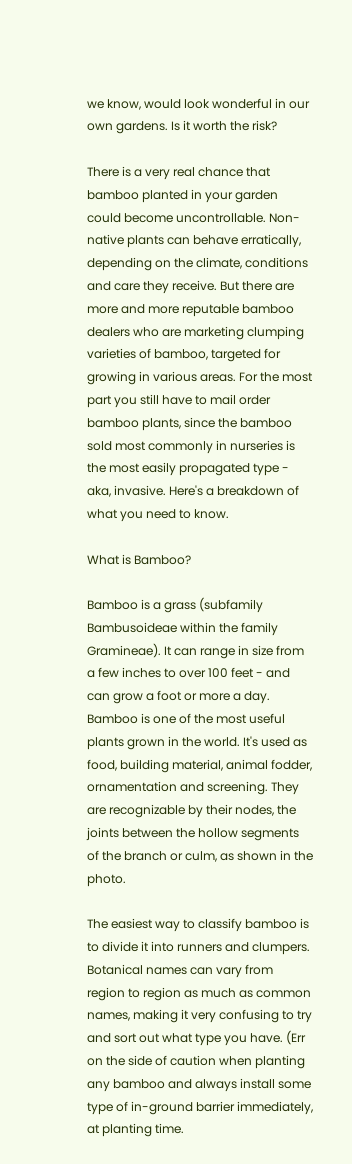we know, would look wonderful in our own gardens. Is it worth the risk?

There is a very real chance that bamboo planted in your garden could become uncontrollable. Non-native plants can behave erratically, depending on the climate, conditions and care they receive. But there are more and more reputable bamboo dealers who are marketing clumping varieties of bamboo, targeted for growing in various areas. For the most part you still have to mail order bamboo plants, since the bamboo sold most commonly in nurseries is the most easily propagated type - aka, invasive. Here's a breakdown of what you need to know.

What is Bamboo?

Bamboo is a grass (subfamily Bambusoideae within the family Gramineae). It can range in size from a few inches to over 100 feet - and can grow a foot or more a day. Bamboo is one of the most useful plants grown in the world. It's used as food, building material, animal fodder, ornamentation and screening. They are recognizable by their nodes, the joints between the hollow segments of the branch or culm, as shown in the photo.

The easiest way to classify bamboo is to divide it into runners and clumpers. Botanical names can vary from region to region as much as common names, making it very confusing to try and sort out what type you have. (Err on the side of caution when planting any bamboo and always install some type of in-ground barrier immediately, at planting time.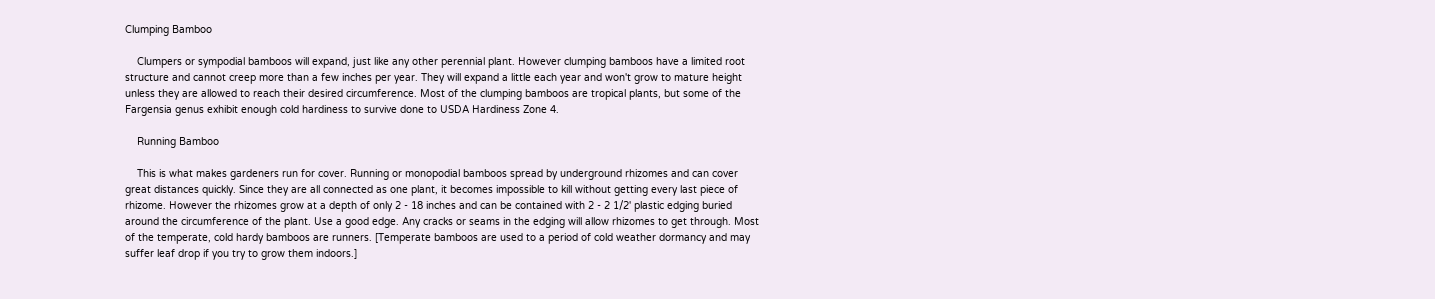Clumping Bamboo

    Clumpers or sympodial bamboos will expand, just like any other perennial plant. However clumping bamboos have a limited root structure and cannot creep more than a few inches per year. They will expand a little each year and won't grow to mature height unless they are allowed to reach their desired circumference. Most of the clumping bamboos are tropical plants, but some of the Fargensia genus exhibit enough cold hardiness to survive done to USDA Hardiness Zone 4.

    Running Bamboo

    This is what makes gardeners run for cover. Running or monopodial bamboos spread by underground rhizomes and can cover great distances quickly. Since they are all connected as one plant, it becomes impossible to kill without getting every last piece of rhizome. However the rhizomes grow at a depth of only 2 - 18 inches and can be contained with 2 - 2 1/2' plastic edging buried around the circumference of the plant. Use a good edge. Any cracks or seams in the edging will allow rhizomes to get through. Most of the temperate, cold hardy bamboos are runners. [Temperate bamboos are used to a period of cold weather dormancy and may suffer leaf drop if you try to grow them indoors.]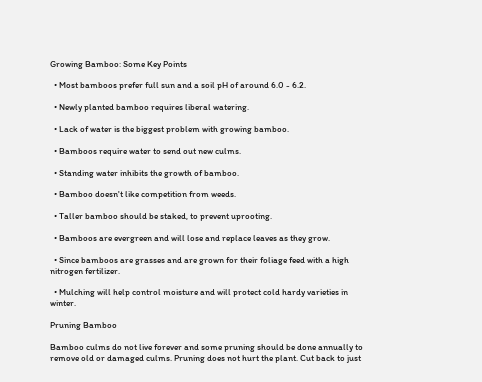Growing Bamboo: Some Key Points

  • Most bamboos prefer full sun and a soil pH of around 6.0 - 6.2.

  • Newly planted bamboo requires liberal watering.

  • Lack of water is the biggest problem with growing bamboo.

  • Bamboos require water to send out new culms.

  • Standing water inhibits the growth of bamboo.

  • Bamboo doesn't like competition from weeds.

  • Taller bamboo should be staked, to prevent uprooting.

  • Bamboos are evergreen and will lose and replace leaves as they grow.

  • Since bamboos are grasses and are grown for their foliage feed with a high nitrogen fertilizer.

  • Mulching will help control moisture and will protect cold hardy varieties in winter.

Pruning Bamboo

Bamboo culms do not live forever and some pruning should be done annually to remove old or damaged culms. Pruning does not hurt the plant. Cut back to just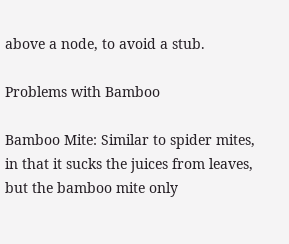above a node, to avoid a stub.

Problems with Bamboo

Bamboo Mite: Similar to spider mites, in that it sucks the juices from leaves, but the bamboo mite only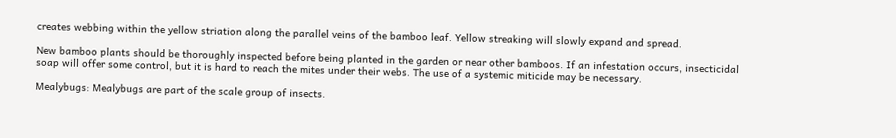creates webbing within the yellow striation along the parallel veins of the bamboo leaf. Yellow streaking will slowly expand and spread.

New bamboo plants should be thoroughly inspected before being planted in the garden or near other bamboos. If an infestation occurs, insecticidal soap will offer some control, but it is hard to reach the mites under their webs. The use of a systemic miticide may be necessary.

Mealybugs: Mealybugs are part of the scale group of insects.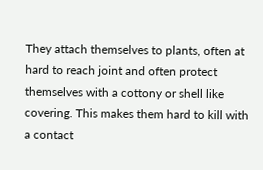They attach themselves to plants, often at hard to reach joint and often protect themselves with a cottony or shell like covering. This makes them hard to kill with a contact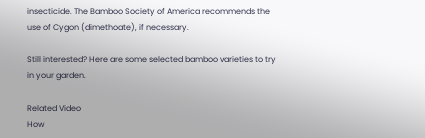insecticide. The Bamboo Society of America recommends the use of Cygon (dimethoate), if necessary.

Still interested? Here are some selected bamboo varieties to try in your garden.

Related Video
How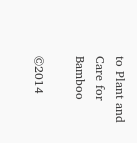to Plant and Care for Bamboo

©2014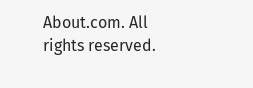About.com. All rights reserved.